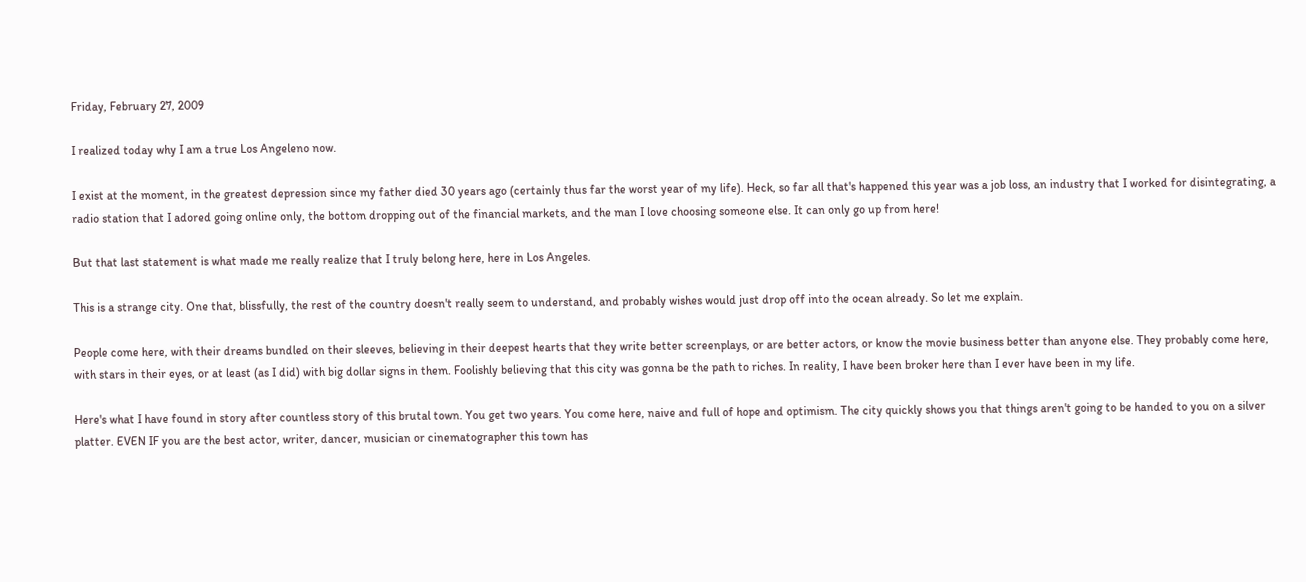Friday, February 27, 2009

I realized today why I am a true Los Angeleno now.

I exist at the moment, in the greatest depression since my father died 30 years ago (certainly thus far the worst year of my life). Heck, so far all that's happened this year was a job loss, an industry that I worked for disintegrating, a radio station that I adored going online only, the bottom dropping out of the financial markets, and the man I love choosing someone else. It can only go up from here!

But that last statement is what made me really realize that I truly belong here, here in Los Angeles.

This is a strange city. One that, blissfully, the rest of the country doesn't really seem to understand, and probably wishes would just drop off into the ocean already. So let me explain.

People come here, with their dreams bundled on their sleeves, believing in their deepest hearts that they write better screenplays, or are better actors, or know the movie business better than anyone else. They probably come here, with stars in their eyes, or at least (as I did) with big dollar signs in them. Foolishly believing that this city was gonna be the path to riches. In reality, I have been broker here than I ever have been in my life.

Here's what I have found in story after countless story of this brutal town. You get two years. You come here, naive and full of hope and optimism. The city quickly shows you that things aren't going to be handed to you on a silver platter. EVEN IF you are the best actor, writer, dancer, musician or cinematographer this town has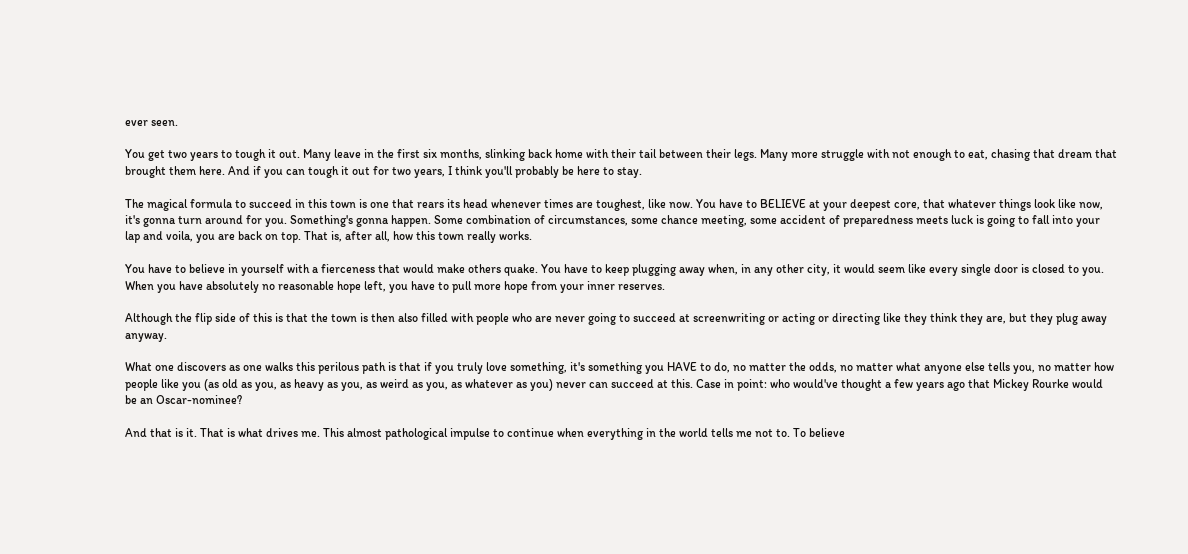ever seen.

You get two years to tough it out. Many leave in the first six months, slinking back home with their tail between their legs. Many more struggle with not enough to eat, chasing that dream that brought them here. And if you can tough it out for two years, I think you'll probably be here to stay.

The magical formula to succeed in this town is one that rears its head whenever times are toughest, like now. You have to BELIEVE at your deepest core, that whatever things look like now, it's gonna turn around for you. Something's gonna happen. Some combination of circumstances, some chance meeting, some accident of preparedness meets luck is going to fall into your lap and voila, you are back on top. That is, after all, how this town really works.

You have to believe in yourself with a fierceness that would make others quake. You have to keep plugging away when, in any other city, it would seem like every single door is closed to you. When you have absolutely no reasonable hope left, you have to pull more hope from your inner reserves.

Although the flip side of this is that the town is then also filled with people who are never going to succeed at screenwriting or acting or directing like they think they are, but they plug away anyway.

What one discovers as one walks this perilous path is that if you truly love something, it's something you HAVE to do, no matter the odds, no matter what anyone else tells you, no matter how people like you (as old as you, as heavy as you, as weird as you, as whatever as you) never can succeed at this. Case in point: who would've thought a few years ago that Mickey Rourke would be an Oscar-nominee?

And that is it. That is what drives me. This almost pathological impulse to continue when everything in the world tells me not to. To believe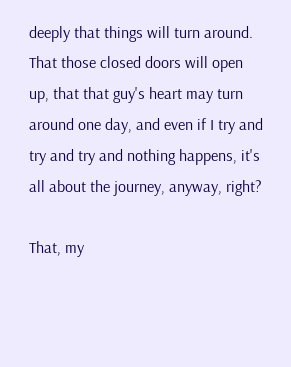deeply that things will turn around. That those closed doors will open up, that that guy's heart may turn around one day, and even if I try and try and try and nothing happens, it's all about the journey, anyway, right?

That, my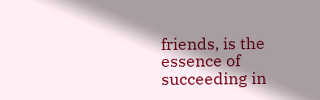friends, is the essence of succeeding in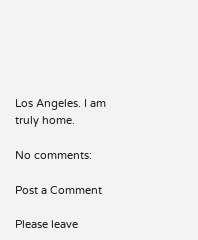Los Angeles. I am truly home.

No comments:

Post a Comment

Please leave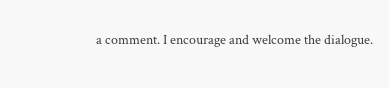a comment. I encourage and welcome the dialogue.